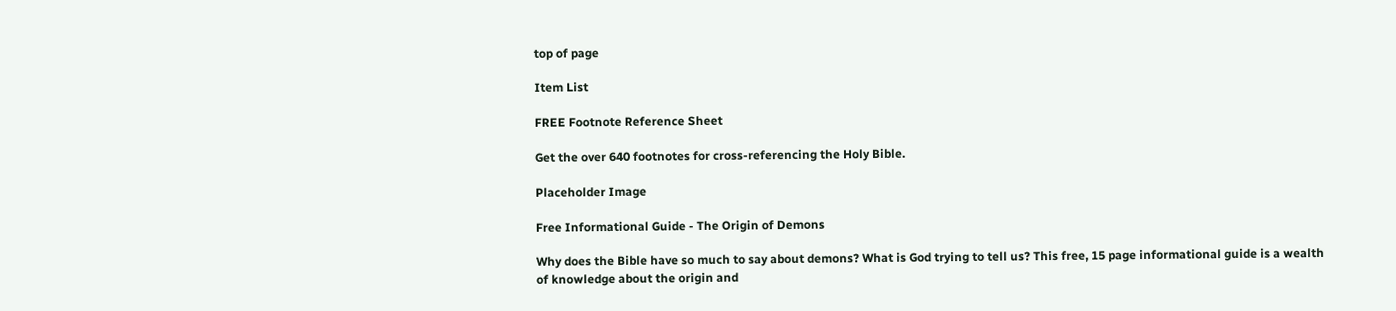top of page

Item List

FREE Footnote Reference Sheet

Get the over 640 footnotes for cross-referencing the Holy Bible.

Placeholder Image

Free Informational Guide - The Origin of Demons

Why does the Bible have so much to say about demons? What is God trying to tell us? This free, 15 page informational guide is a wealth of knowledge about the origin and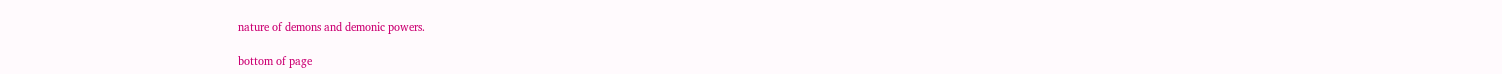nature of demons and demonic powers.

bottom of page